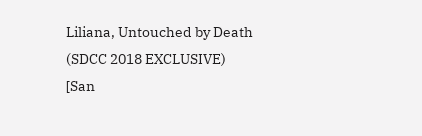Liliana, Untouched by Death (SDCC 2018 EXCLUSIVE)
[San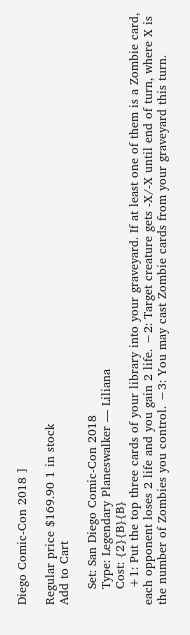Diego Comic-Con 2018 ]

Regular price $169.90 1 in stock
Add to Cart

    Set: San Diego Comic-Con 2018
    Type: Legendary Planeswalker — Liliana
    Cost: {2}{B}{B}
    +1: Put the top three cards of your library into your graveyard. If at least one of them is a Zombie card, each opponent loses 2 life and you gain 2 life. −2: Target creature gets -X/-X until end of turn, where X is the number of Zombies you control. −3: You may cast Zombie cards from your graveyard this turn.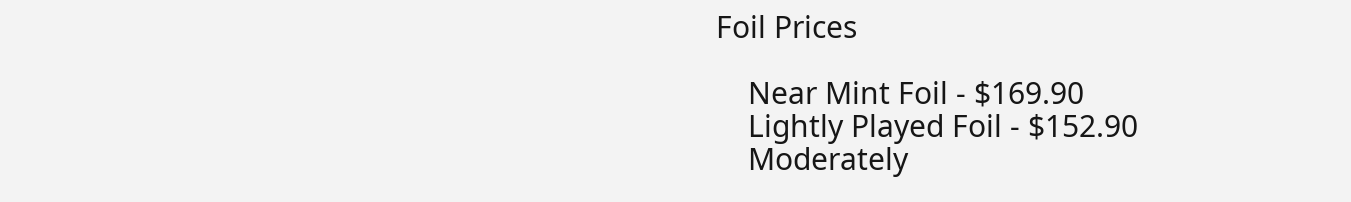Foil Prices

    Near Mint Foil - $169.90
    Lightly Played Foil - $152.90
    Moderately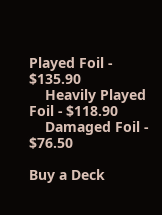Played Foil - $135.90
    Heavily Played Foil - $118.90
    Damaged Foil - $76.50

Buy a Deck